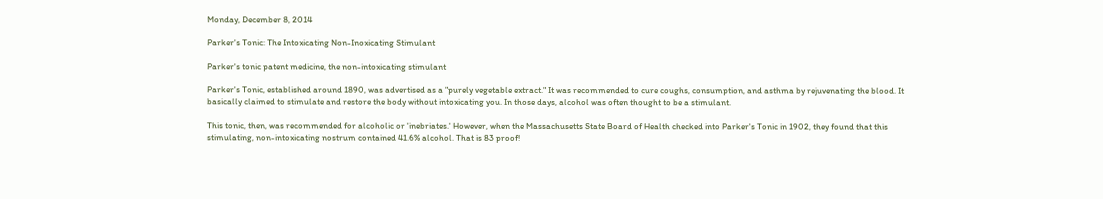Monday, December 8, 2014

Parker's Tonic: The Intoxicating Non-Inoxicating Stimulant

Parker's tonic patent medicine, the non-intoxicating stimulant

Parker's Tonic, established around 1890, was advertised as a "purely vegetable extract." It was recommended to cure coughs, consumption, and asthma by rejuvenating the blood. It basically claimed to stimulate and restore the body without intoxicating you. In those days, alcohol was often thought to be a stimulant.

This tonic, then, was recommended for alcoholic or 'inebriates.' However, when the Massachusetts State Board of Health checked into Parker's Tonic in 1902, they found that this stimulating, non-intoxicating nostrum contained 41.6% alcohol. That is 83 proof!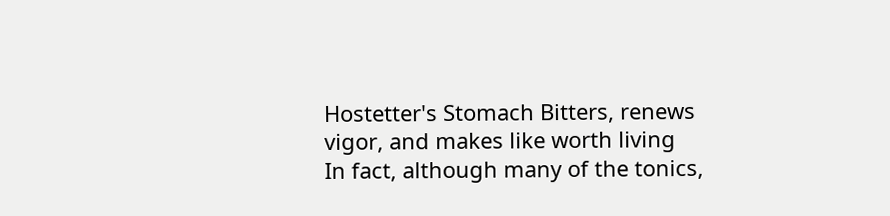Hostetter's Stomach Bitters, renews vigor, and makes like worth living
In fact, although many of the tonics,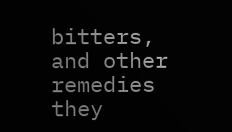bitters, and other remedies they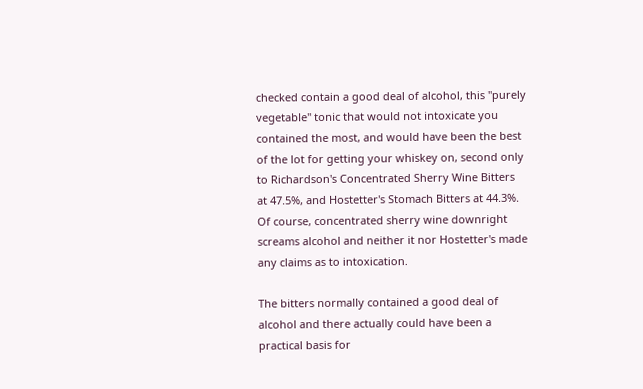checked contain a good deal of alcohol, this "purely vegetable" tonic that would not intoxicate you contained the most, and would have been the best of the lot for getting your whiskey on, second only to Richardson's Concentrated Sherry Wine Bitters at 47.5%, and Hostetter's Stomach Bitters at 44.3%. Of course, concentrated sherry wine downright screams alcohol and neither it nor Hostetter's made any claims as to intoxication.

The bitters normally contained a good deal of alcohol and there actually could have been a practical basis for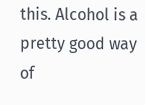this. Alcohol is a pretty good way of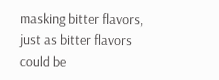masking bitter flavors, just as bitter flavors could be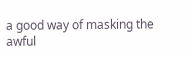a good way of masking the awful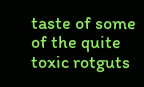taste of some of the quite toxic rotguts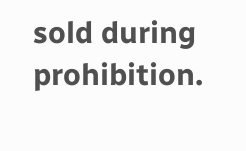sold during prohibition.